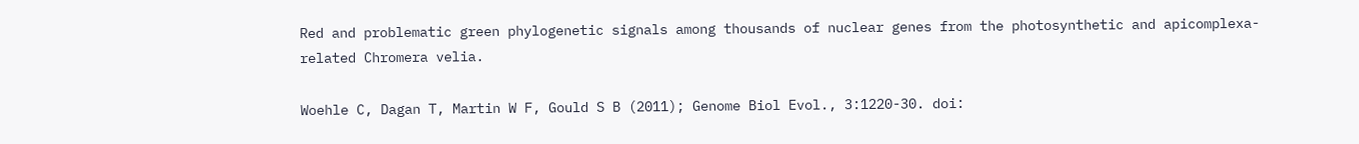Red and problematic green phylogenetic signals among thousands of nuclear genes from the photosynthetic and apicomplexa-related Chromera velia.

Woehle C, Dagan T, Martin W F, Gould S B (2011); Genome Biol Evol., 3:1220-30. doi: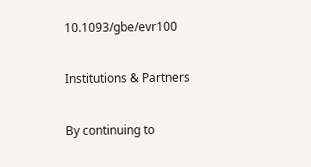10.1093/gbe/evr100

Institutions & Partners

By continuing to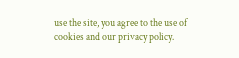use the site, you agree to the use of cookies and our privacy policy.